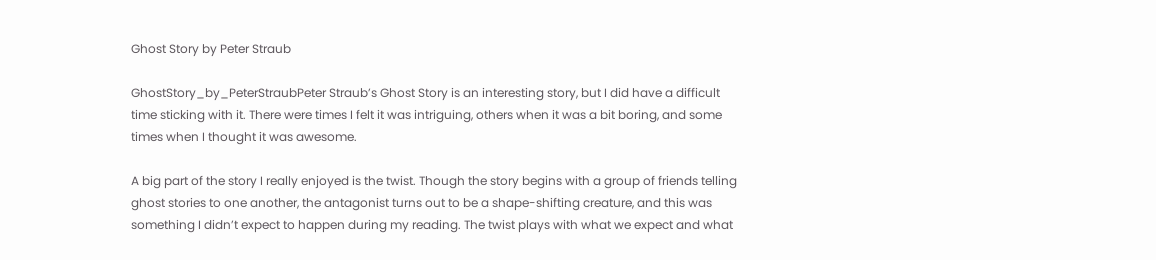Ghost Story by Peter Straub

GhostStory_by_PeterStraubPeter Straub’s Ghost Story is an interesting story, but I did have a difficult time sticking with it. There were times I felt it was intriguing, others when it was a bit boring, and some times when I thought it was awesome.

A big part of the story I really enjoyed is the twist. Though the story begins with a group of friends telling ghost stories to one another, the antagonist turns out to be a shape-shifting creature, and this was something I didn’t expect to happen during my reading. The twist plays with what we expect and what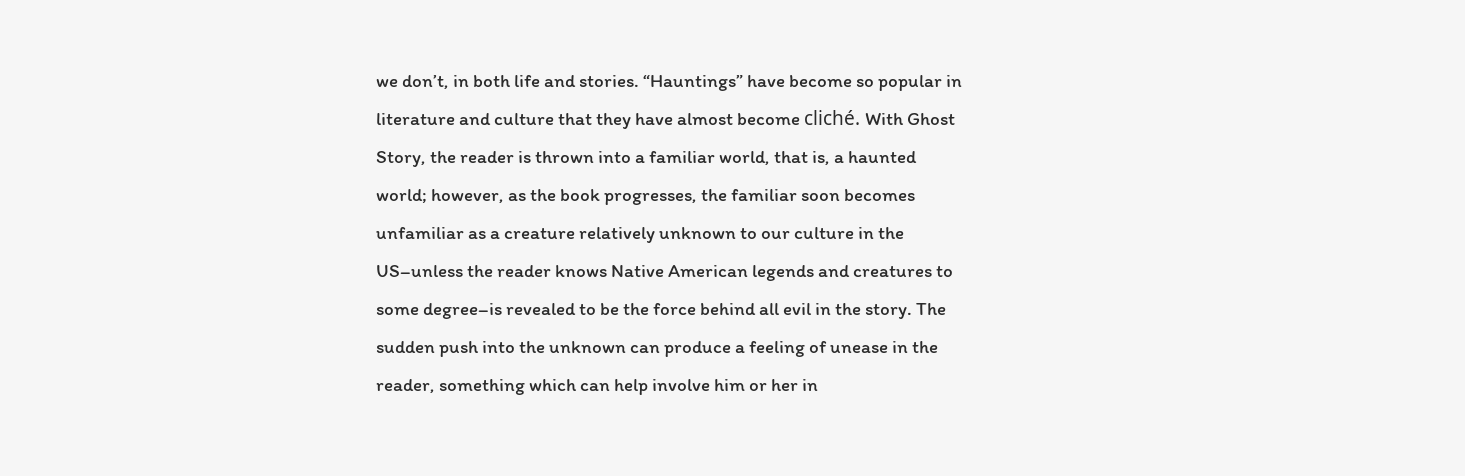we don’t, in both life and stories. “Hauntings” have become so popular in literature and culture that they have almost become cliché. With Ghost Story, the reader is thrown into a familiar world, that is, a haunted world; however, as the book progresses, the familiar soon becomes unfamiliar as a creature relatively unknown to our culture in the US–unless the reader knows Native American legends and creatures to some degree–is revealed to be the force behind all evil in the story. The sudden push into the unknown can produce a feeling of unease in the reader, something which can help involve him or her in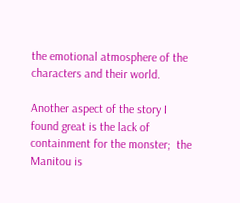the emotional atmosphere of the characters and their world.

Another aspect of the story I found great is the lack of containment for the monster;  the Manitou is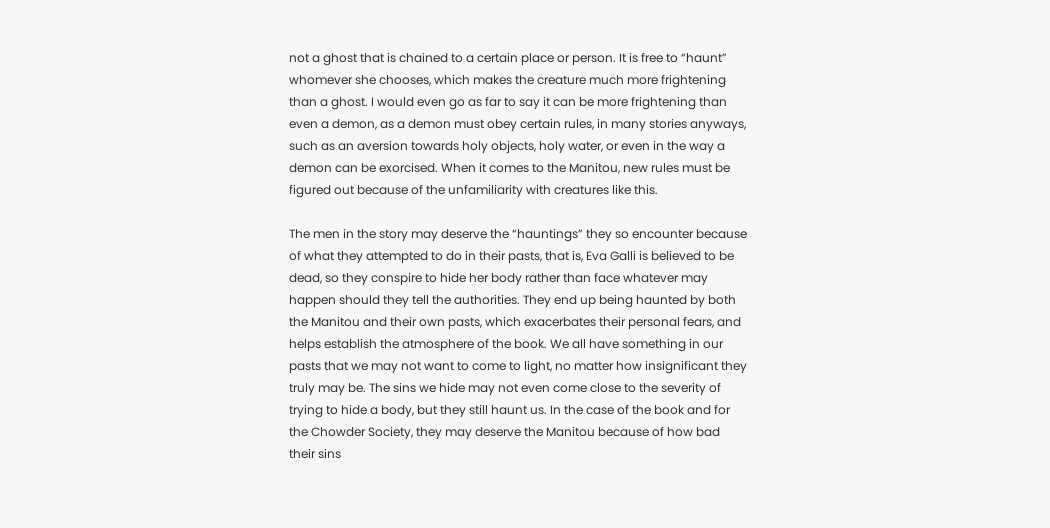not a ghost that is chained to a certain place or person. It is free to “haunt” whomever she chooses, which makes the creature much more frightening than a ghost. I would even go as far to say it can be more frightening than even a demon, as a demon must obey certain rules, in many stories anyways, such as an aversion towards holy objects, holy water, or even in the way a demon can be exorcised. When it comes to the Manitou, new rules must be figured out because of the unfamiliarity with creatures like this.

The men in the story may deserve the “hauntings” they so encounter because of what they attempted to do in their pasts, that is, Eva Galli is believed to be dead, so they conspire to hide her body rather than face whatever may happen should they tell the authorities. They end up being haunted by both the Manitou and their own pasts, which exacerbates their personal fears, and helps establish the atmosphere of the book. We all have something in our pasts that we may not want to come to light, no matter how insignificant they truly may be. The sins we hide may not even come close to the severity of trying to hide a body, but they still haunt us. In the case of the book and for the Chowder Society, they may deserve the Manitou because of how bad their sins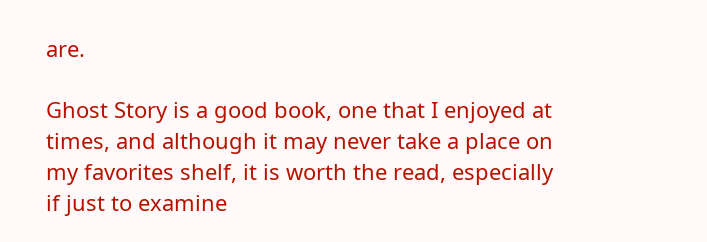are.

Ghost Story is a good book, one that I enjoyed at times, and although it may never take a place on my favorites shelf, it is worth the read, especially if just to examine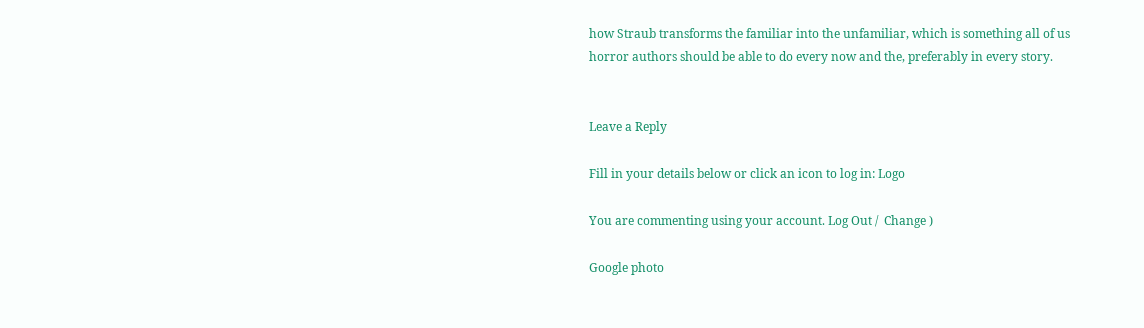how Straub transforms the familiar into the unfamiliar, which is something all of us horror authors should be able to do every now and the, preferably in every story.


Leave a Reply

Fill in your details below or click an icon to log in: Logo

You are commenting using your account. Log Out /  Change )

Google photo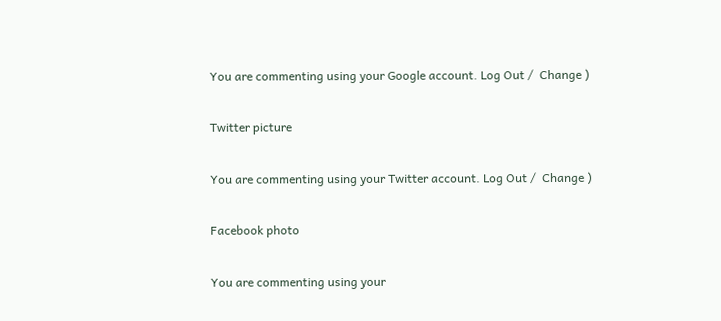You are commenting using your Google account. Log Out /  Change )

Twitter picture

You are commenting using your Twitter account. Log Out /  Change )

Facebook photo

You are commenting using your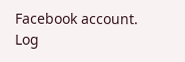Facebook account. Log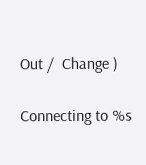Out /  Change )

Connecting to %s